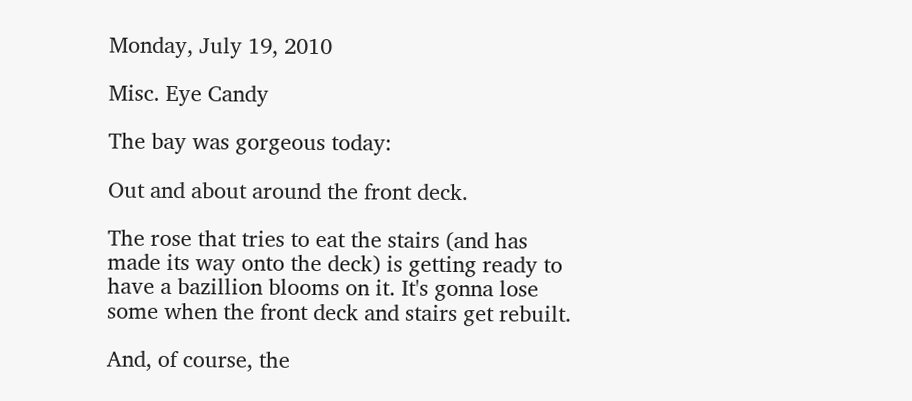Monday, July 19, 2010

Misc. Eye Candy

The bay was gorgeous today:

Out and about around the front deck.

The rose that tries to eat the stairs (and has made its way onto the deck) is getting ready to have a bazillion blooms on it. It's gonna lose some when the front deck and stairs get rebuilt.

And, of course, the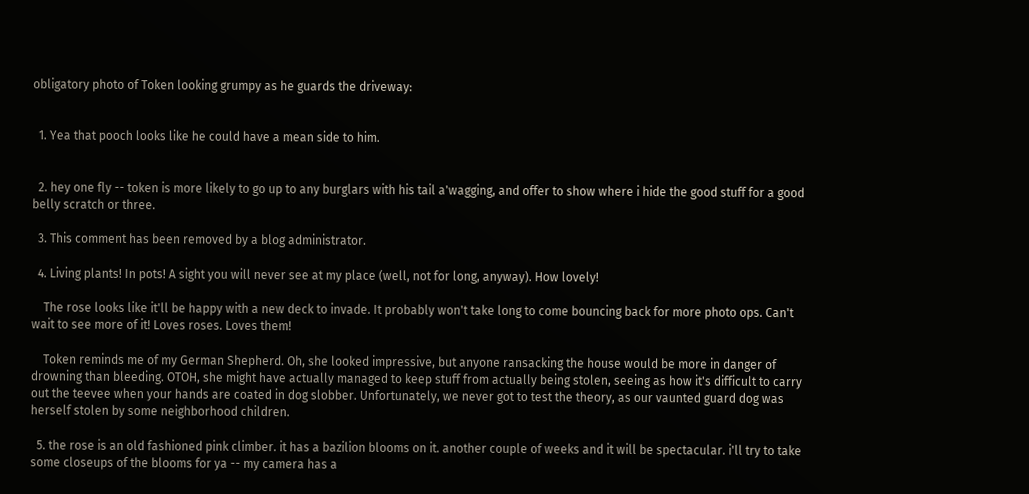obligatory photo of Token looking grumpy as he guards the driveway:


  1. Yea that pooch looks like he could have a mean side to him.


  2. hey one fly -- token is more likely to go up to any burglars with his tail a'wagging, and offer to show where i hide the good stuff for a good belly scratch or three.

  3. This comment has been removed by a blog administrator.

  4. Living plants! In pots! A sight you will never see at my place (well, not for long, anyway). How lovely!

    The rose looks like it'll be happy with a new deck to invade. It probably won't take long to come bouncing back for more photo ops. Can't wait to see more of it! Loves roses. Loves them!

    Token reminds me of my German Shepherd. Oh, she looked impressive, but anyone ransacking the house would be more in danger of drowning than bleeding. OTOH, she might have actually managed to keep stuff from actually being stolen, seeing as how it's difficult to carry out the teevee when your hands are coated in dog slobber. Unfortunately, we never got to test the theory, as our vaunted guard dog was herself stolen by some neighborhood children.

  5. the rose is an old fashioned pink climber. it has a bazilion blooms on it. another couple of weeks and it will be spectacular. i'll try to take some closeups of the blooms for ya -- my camera has a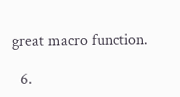great macro function.

  6.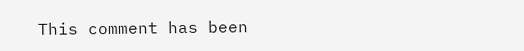This comment has been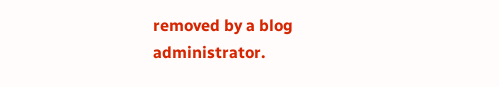removed by a blog administrator.